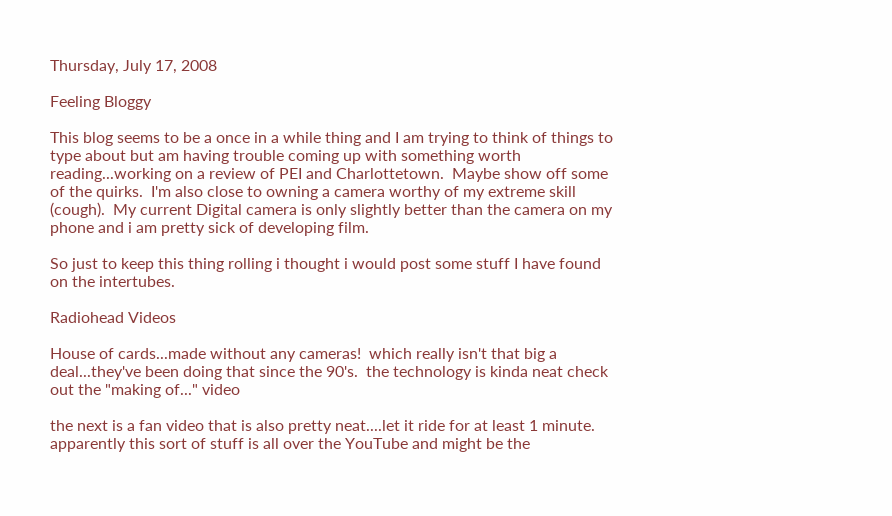Thursday, July 17, 2008

Feeling Bloggy

This blog seems to be a once in a while thing and I am trying to think of things to type about but am having trouble coming up with something worth reading...working on a review of PEI and Charlottetown.  Maybe show off some of the quirks.  I'm also close to owning a camera worthy of my extreme skill (cough).  My current Digital camera is only slightly better than the camera on my phone and i am pretty sick of developing film.

So just to keep this thing rolling i thought i would post some stuff I have found on the intertubes.

Radiohead Videos

House of cards...made without any cameras!  which really isn't that big a deal...they've been doing that since the 90's.  the technology is kinda neat check out the "making of..." video

the next is a fan video that is also pretty neat....let it ride for at least 1 minute.  apparently this sort of stuff is all over the YouTube and might be the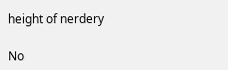height of nerdery

No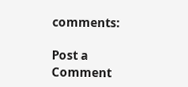comments:

Post a Comment